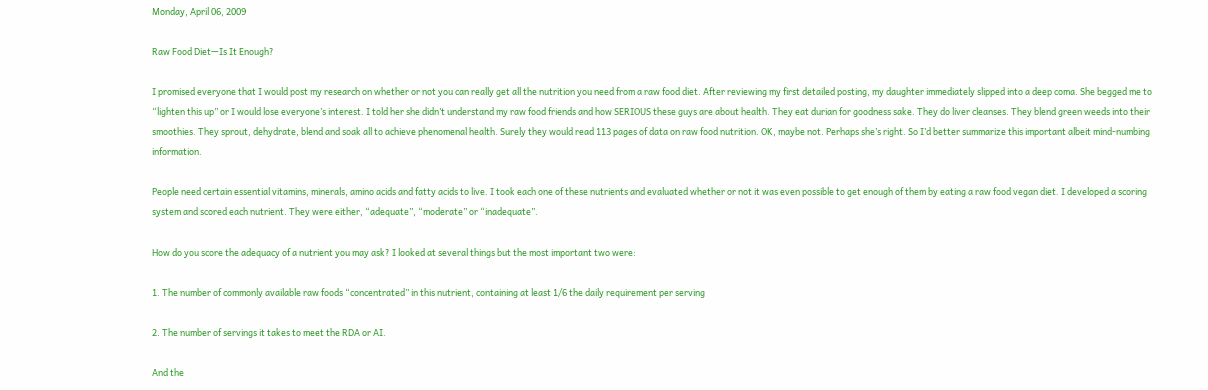Monday, April 06, 2009

Raw Food Diet—Is It Enough?

I promised everyone that I would post my research on whether or not you can really get all the nutrition you need from a raw food diet. After reviewing my first detailed posting, my daughter immediately slipped into a deep coma. She begged me to “lighten this up” or I would lose everyone’s interest. I told her she didn’t understand my raw food friends and how SERIOUS these guys are about health. They eat durian for goodness sake. They do liver cleanses. They blend green weeds into their smoothies. They sprout, dehydrate, blend and soak all to achieve phenomenal health. Surely they would read 113 pages of data on raw food nutrition. OK, maybe not. Perhaps she’s right. So I’d better summarize this important albeit mind-numbing information.

People need certain essential vitamins, minerals, amino acids and fatty acids to live. I took each one of these nutrients and evaluated whether or not it was even possible to get enough of them by eating a raw food vegan diet. I developed a scoring system and scored each nutrient. They were either, “adequate”, “moderate” or “inadequate”.

How do you score the adequacy of a nutrient you may ask? I looked at several things but the most important two were:

1. The number of commonly available raw foods “concentrated” in this nutrient, containing at least 1/6 the daily requirement per serving

2. The number of servings it takes to meet the RDA or AI.

And the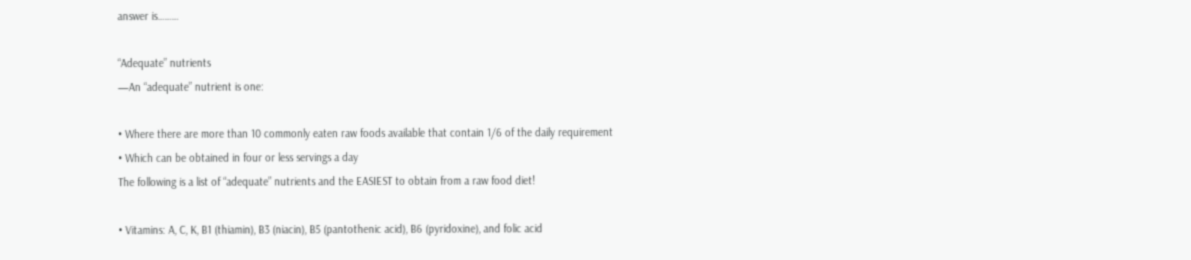answer is………

“Adequate” nutrients
—An “adequate” nutrient is one:

• Where there are more than 10 commonly eaten raw foods available that contain 1/6 of the daily requirement
• Which can be obtained in four or less servings a day
The following is a list of “adequate” nutrients and the EASIEST to obtain from a raw food diet!

• Vitamins: A, C, K, B1 (thiamin), B3 (niacin), B5 (pantothenic acid), B6 (pyridoxine), and folic acid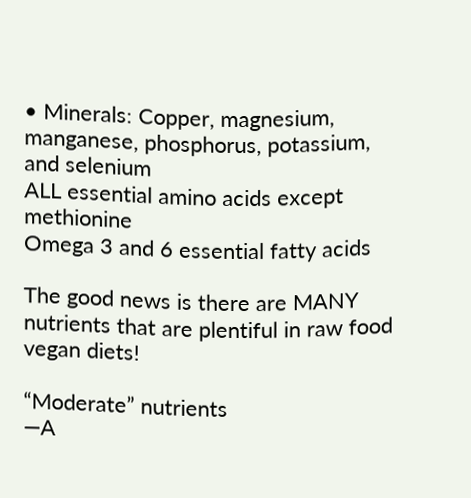• Minerals: Copper, magnesium, manganese, phosphorus, potassium, and selenium
ALL essential amino acids except methionine
Omega 3 and 6 essential fatty acids

The good news is there are MANY nutrients that are plentiful in raw food vegan diets!

“Moderate” nutrients
—A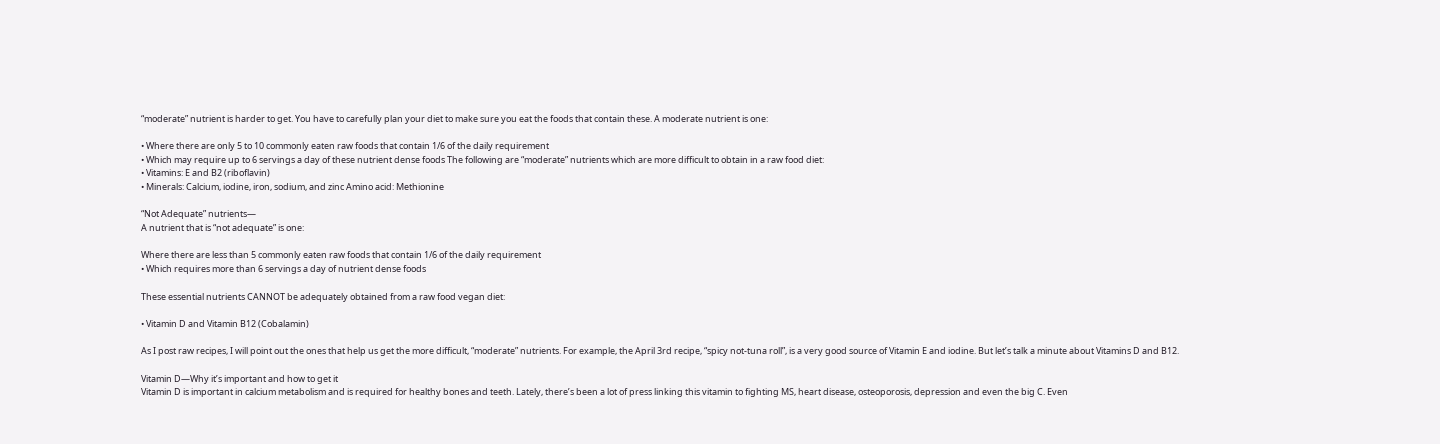“moderate” nutrient is harder to get. You have to carefully plan your diet to make sure you eat the foods that contain these. A moderate nutrient is one:

• Where there are only 5 to 10 commonly eaten raw foods that contain 1/6 of the daily requirement
• Which may require up to 6 servings a day of these nutrient dense foods The following are “moderate” nutrients which are more difficult to obtain in a raw food diet:
• Vitamins: E and B2 (riboflavin)
• Minerals: Calcium, iodine, iron, sodium, and zinc Amino acid: Methionine

“Not Adequate” nutrients—
A nutrient that is “not adequate” is one:

Where there are less than 5 commonly eaten raw foods that contain 1/6 of the daily requirement
• Which requires more than 6 servings a day of nutrient dense foods

These essential nutrients CANNOT be adequately obtained from a raw food vegan diet:

• Vitamin D and Vitamin B12 (Cobalamin)

As I post raw recipes, I will point out the ones that help us get the more difficult, “moderate” nutrients. For example, the April 3rd recipe, “spicy not-tuna roll”, is a very good source of Vitamin E and iodine. But let’s talk a minute about Vitamins D and B12.

Vitamin D—Why it’s important and how to get it
Vitamin D is important in calcium metabolism and is required for healthy bones and teeth. Lately, there’s been a lot of press linking this vitamin to fighting MS, heart disease, osteoporosis, depression and even the big C. Even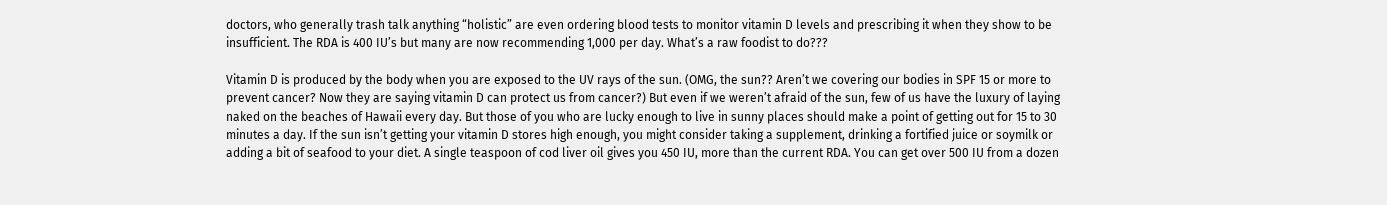doctors, who generally trash talk anything “holistic” are even ordering blood tests to monitor vitamin D levels and prescribing it when they show to be insufficient. The RDA is 400 IU’s but many are now recommending 1,000 per day. What’s a raw foodist to do???

Vitamin D is produced by the body when you are exposed to the UV rays of the sun. (OMG, the sun?? Aren’t we covering our bodies in SPF 15 or more to prevent cancer? Now they are saying vitamin D can protect us from cancer?) But even if we weren’t afraid of the sun, few of us have the luxury of laying naked on the beaches of Hawaii every day. But those of you who are lucky enough to live in sunny places should make a point of getting out for 15 to 30 minutes a day. If the sun isn’t getting your vitamin D stores high enough, you might consider taking a supplement, drinking a fortified juice or soymilk or adding a bit of seafood to your diet. A single teaspoon of cod liver oil gives you 450 IU, more than the current RDA. You can get over 500 IU from a dozen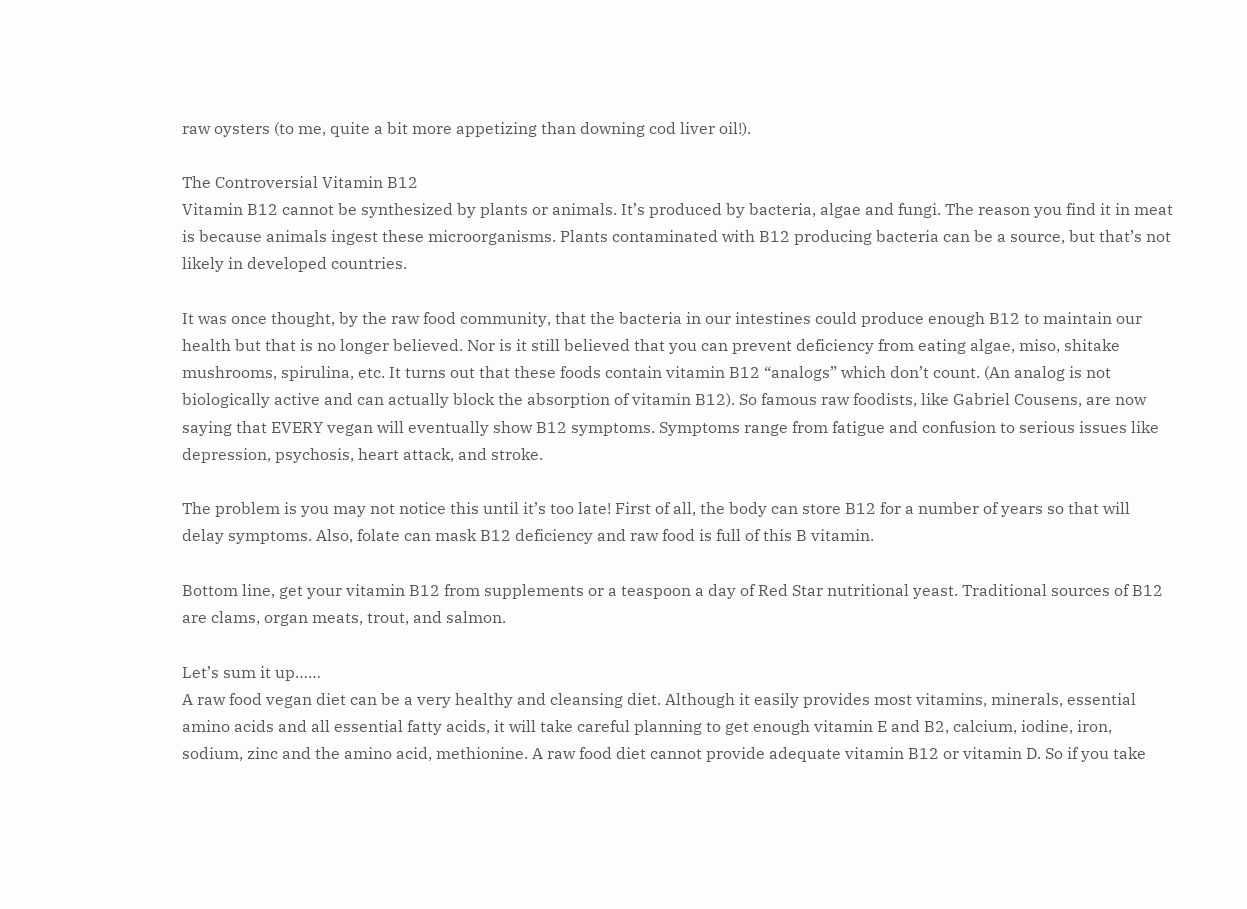raw oysters (to me, quite a bit more appetizing than downing cod liver oil!).

The Controversial Vitamin B12
Vitamin B12 cannot be synthesized by plants or animals. It’s produced by bacteria, algae and fungi. The reason you find it in meat is because animals ingest these microorganisms. Plants contaminated with B12 producing bacteria can be a source, but that’s not likely in developed countries.

It was once thought, by the raw food community, that the bacteria in our intestines could produce enough B12 to maintain our health but that is no longer believed. Nor is it still believed that you can prevent deficiency from eating algae, miso, shitake mushrooms, spirulina, etc. It turns out that these foods contain vitamin B12 “analogs” which don’t count. (An analog is not biologically active and can actually block the absorption of vitamin B12). So famous raw foodists, like Gabriel Cousens, are now saying that EVERY vegan will eventually show B12 symptoms. Symptoms range from fatigue and confusion to serious issues like depression, psychosis, heart attack, and stroke.

The problem is you may not notice this until it’s too late! First of all, the body can store B12 for a number of years so that will delay symptoms. Also, folate can mask B12 deficiency and raw food is full of this B vitamin.

Bottom line, get your vitamin B12 from supplements or a teaspoon a day of Red Star nutritional yeast. Traditional sources of B12 are clams, organ meats, trout, and salmon.

Let’s sum it up……
A raw food vegan diet can be a very healthy and cleansing diet. Although it easily provides most vitamins, minerals, essential amino acids and all essential fatty acids, it will take careful planning to get enough vitamin E and B2, calcium, iodine, iron, sodium, zinc and the amino acid, methionine. A raw food diet cannot provide adequate vitamin B12 or vitamin D. So if you take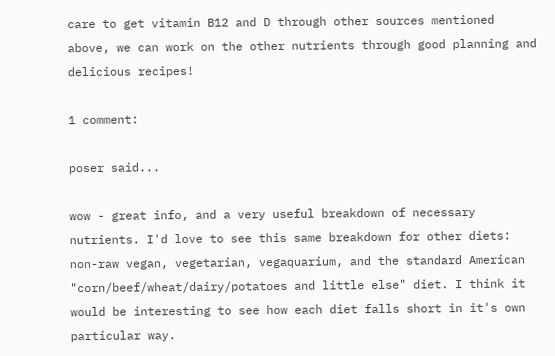care to get vitamin B12 and D through other sources mentioned above, we can work on the other nutrients through good planning and delicious recipes!

1 comment:

poser said...

wow - great info, and a very useful breakdown of necessary nutrients. I'd love to see this same breakdown for other diets: non-raw vegan, vegetarian, vegaquarium, and the standard American "corn/beef/wheat/dairy/potatoes and little else" diet. I think it would be interesting to see how each diet falls short in it's own particular way.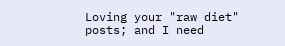Loving your "raw diet" posts; and I need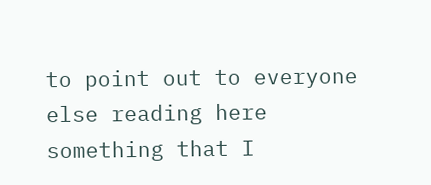to point out to everyone else reading here something that I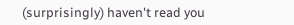(surprisingly) haven't read you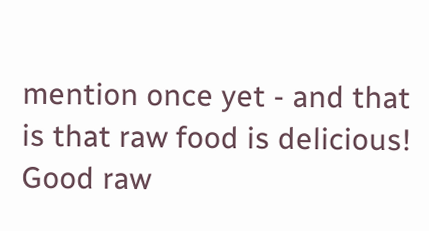mention once yet - and that is that raw food is delicious! Good raw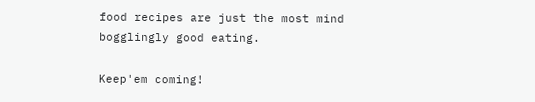food recipes are just the most mind bogglingly good eating.

Keep'em coming!